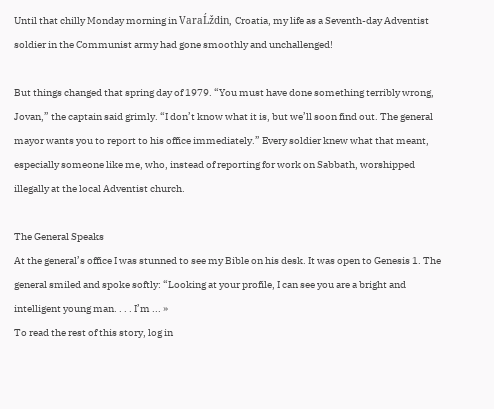Until that chilly Monday morning in VaraĹždin, Croatia, my life as a Seventh-day Adventist soldier in the Communist army had gone smoothly and unchallenged!

But things changed that spring day of 1979. “You must have done something terribly wrong, Jovan,” the captain said grimly. “I don’t know what it is, but we’ll soon find out. The general mayor wants you to report to his office immediately.” Every soldier knew what that meant, especially someone like me, who, instead of reporting for work on Sabbath, worshipped illegally at the local Adventist church.

The General Speaks
At the general’s office I was stunned to see my Bible on his desk. It was open to Genesis 1. The general smiled and spoke softly: “Looking at your profile, I can see you are a bright and intelligent young man. . . . I’m ... »
To read the rest of this story, log in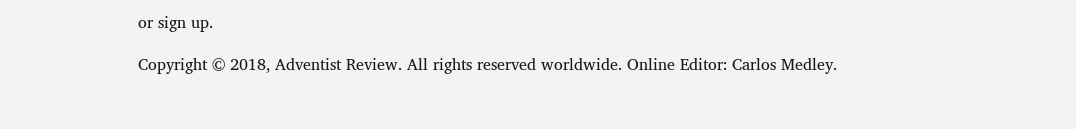or sign up.

Copyright © 2018, Adventist Review. All rights reserved worldwide. Online Editor: Carlos Medley.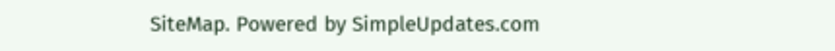SiteMap. Powered by SimpleUpdates.com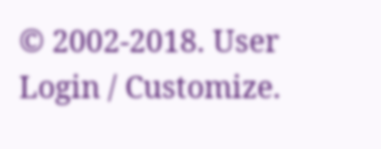© 2002-2018. User Login / Customize.